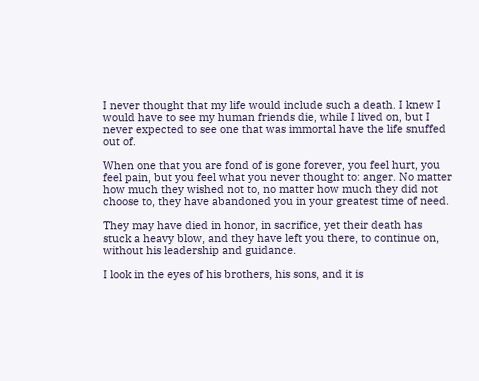I never thought that my life would include such a death. I knew I would have to see my human friends die, while I lived on, but I never expected to see one that was immortal have the life snuffed out of.

When one that you are fond of is gone forever, you feel hurt, you feel pain, but you feel what you never thought to: anger. No matter how much they wished not to, no matter how much they did not choose to, they have abandoned you in your greatest time of need.

They may have died in honor, in sacrifice, yet their death has stuck a heavy blow, and they have left you there, to continue on, without his leadership and guidance.

I look in the eyes of his brothers, his sons, and it is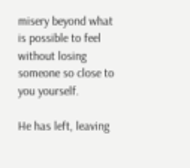misery beyond what is possible to feel without losing someone so close to you yourself.

He has left, leaving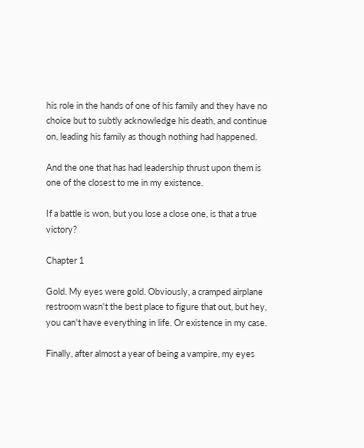his role in the hands of one of his family and they have no choice but to subtly acknowledge his death, and continue on, leading his family as though nothing had happened.

And the one that has had leadership thrust upon them is one of the closest to me in my existence.

If a battle is won, but you lose a close one, is that a true victory?

Chapter 1

Gold. My eyes were gold. Obviously, a cramped airplane restroom wasn't the best place to figure that out, but hey, you can't have everything in life. Or existence in my case.

Finally, after almost a year of being a vampire, my eyes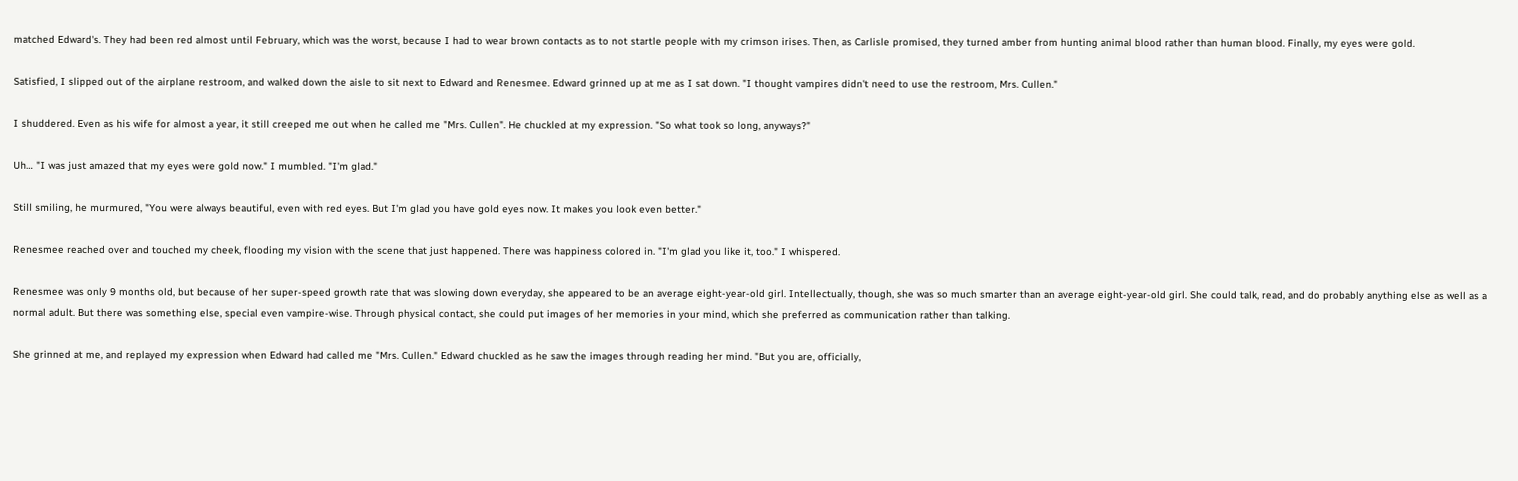matched Edward's. They had been red almost until February, which was the worst, because I had to wear brown contacts as to not startle people with my crimson irises. Then, as Carlisle promised, they turned amber from hunting animal blood rather than human blood. Finally, my eyes were gold.

Satisfied, I slipped out of the airplane restroom, and walked down the aisle to sit next to Edward and Renesmee. Edward grinned up at me as I sat down. "I thought vampires didn't need to use the restroom, Mrs. Cullen."

I shuddered. Even as his wife for almost a year, it still creeped me out when he called me "Mrs. Cullen". He chuckled at my expression. "So what took so long, anyways?"

Uh… "I was just amazed that my eyes were gold now." I mumbled. "I'm glad."

Still smiling, he murmured, "You were always beautiful, even with red eyes. But I'm glad you have gold eyes now. It makes you look even better."

Renesmee reached over and touched my cheek, flooding my vision with the scene that just happened. There was happiness colored in. "I'm glad you like it, too." I whispered.

Renesmee was only 9 months old, but because of her super-speed growth rate that was slowing down everyday, she appeared to be an average eight-year-old girl. Intellectually, though, she was so much smarter than an average eight-year-old girl. She could talk, read, and do probably anything else as well as a normal adult. But there was something else, special even vampire-wise. Through physical contact, she could put images of her memories in your mind, which she preferred as communication rather than talking.

She grinned at me, and replayed my expression when Edward had called me "Mrs. Cullen." Edward chuckled as he saw the images through reading her mind. "But you are, officially,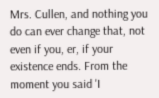Mrs. Cullen, and nothing you do can ever change that, not even if you, er, if your existence ends. From the moment you said 'I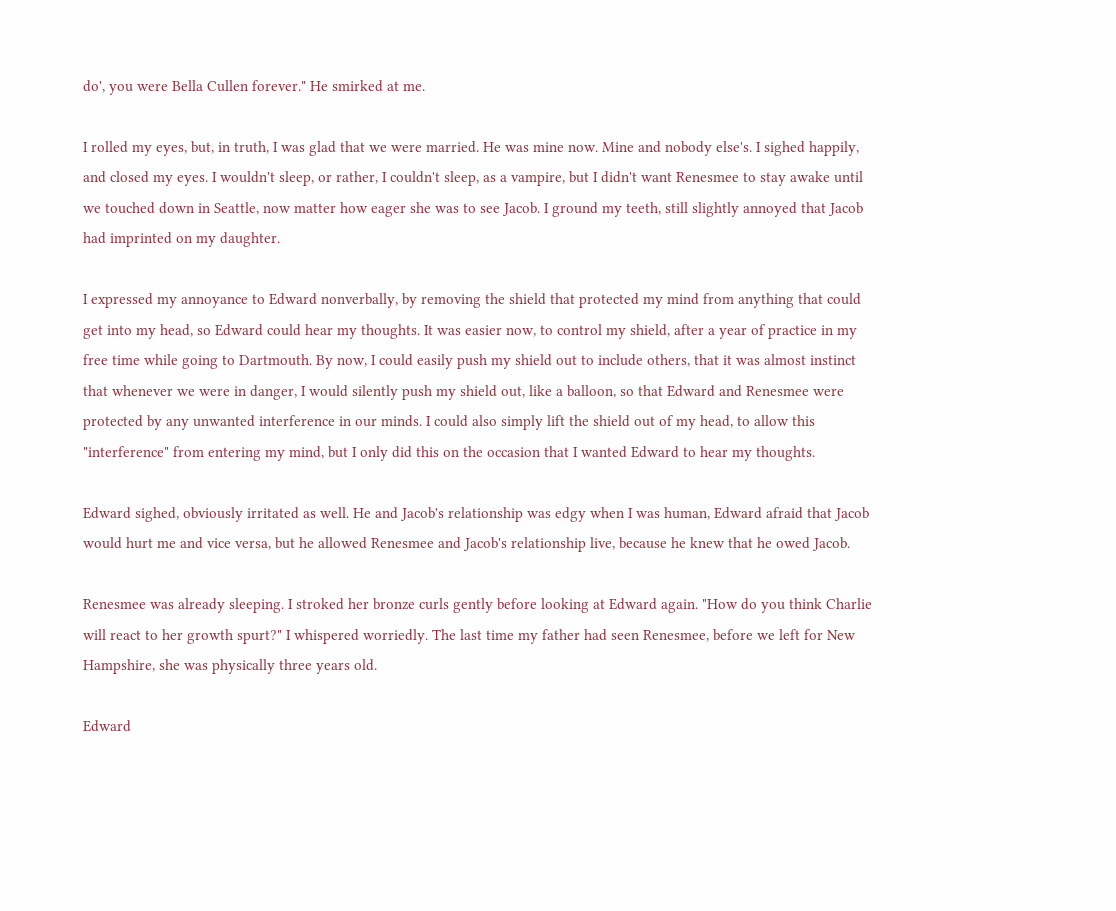do', you were Bella Cullen forever." He smirked at me.

I rolled my eyes, but, in truth, I was glad that we were married. He was mine now. Mine and nobody else's. I sighed happily, and closed my eyes. I wouldn't sleep, or rather, I couldn't sleep, as a vampire, but I didn't want Renesmee to stay awake until we touched down in Seattle, now matter how eager she was to see Jacob. I ground my teeth, still slightly annoyed that Jacob had imprinted on my daughter.

I expressed my annoyance to Edward nonverbally, by removing the shield that protected my mind from anything that could get into my head, so Edward could hear my thoughts. It was easier now, to control my shield, after a year of practice in my free time while going to Dartmouth. By now, I could easily push my shield out to include others, that it was almost instinct that whenever we were in danger, I would silently push my shield out, like a balloon, so that Edward and Renesmee were protected by any unwanted interference in our minds. I could also simply lift the shield out of my head, to allow this "interference" from entering my mind, but I only did this on the occasion that I wanted Edward to hear my thoughts.

Edward sighed, obviously irritated as well. He and Jacob's relationship was edgy when I was human, Edward afraid that Jacob would hurt me and vice versa, but he allowed Renesmee and Jacob's relationship live, because he knew that he owed Jacob.

Renesmee was already sleeping. I stroked her bronze curls gently before looking at Edward again. "How do you think Charlie will react to her growth spurt?" I whispered worriedly. The last time my father had seen Renesmee, before we left for New Hampshire, she was physically three years old.

Edward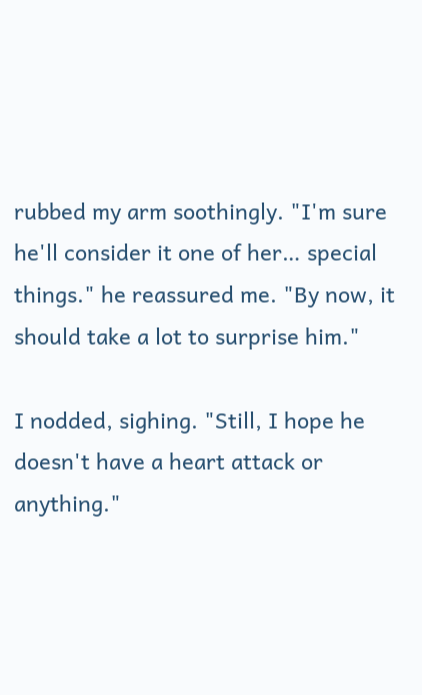rubbed my arm soothingly. "I'm sure he'll consider it one of her… special things." he reassured me. "By now, it should take a lot to surprise him."

I nodded, sighing. "Still, I hope he doesn't have a heart attack or anything."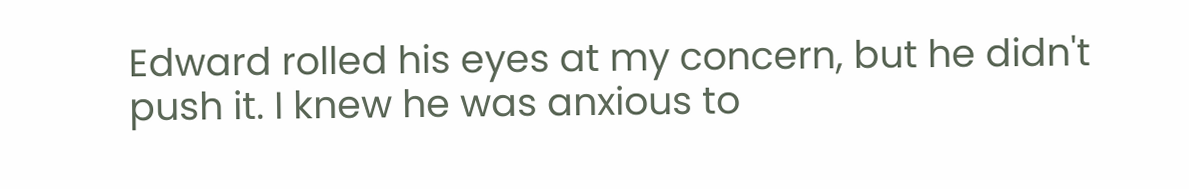Edward rolled his eyes at my concern, but he didn't push it. I knew he was anxious to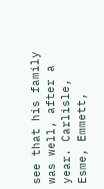see that his family was well, after a year. Carlisle, Esme, Emmett,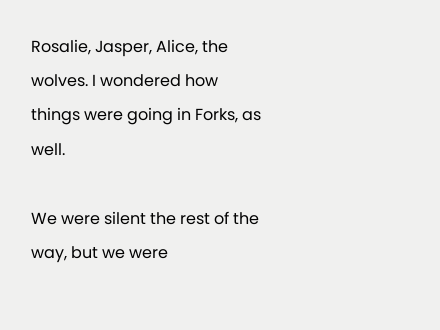Rosalie, Jasper, Alice, the wolves. I wondered how things were going in Forks, as well.

We were silent the rest of the way, but we were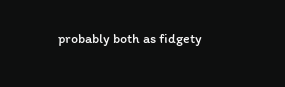probably both as fidgety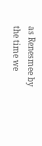as Renesmee by the time we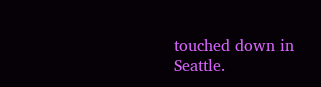touched down in Seattle.